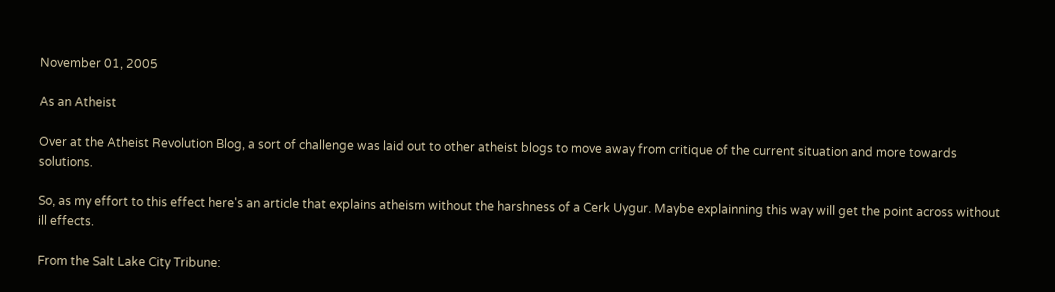November 01, 2005

As an Atheist

Over at the Atheist Revolution Blog, a sort of challenge was laid out to other atheist blogs to move away from critique of the current situation and more towards solutions.

So, as my effort to this effect here's an article that explains atheism without the harshness of a Cerk Uygur. Maybe explainning this way will get the point across without ill effects.

From the Salt Lake City Tribune: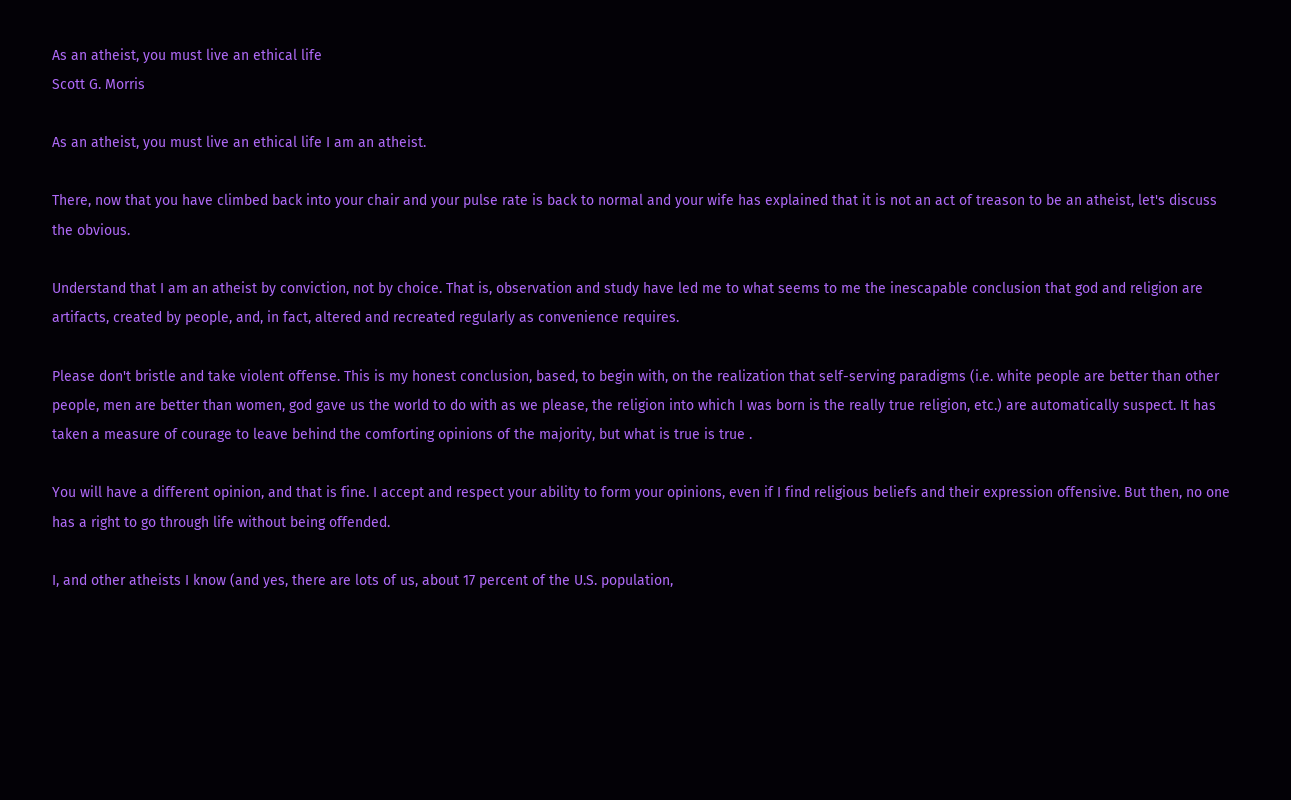As an atheist, you must live an ethical life
Scott G. Morris

As an atheist, you must live an ethical life I am an atheist.

There, now that you have climbed back into your chair and your pulse rate is back to normal and your wife has explained that it is not an act of treason to be an atheist, let's discuss the obvious.

Understand that I am an atheist by conviction, not by choice. That is, observation and study have led me to what seems to me the inescapable conclusion that god and religion are artifacts, created by people, and, in fact, altered and recreated regularly as convenience requires.

Please don't bristle and take violent offense. This is my honest conclusion, based, to begin with, on the realization that self-serving paradigms (i.e. white people are better than other people, men are better than women, god gave us the world to do with as we please, the religion into which I was born is the really true religion, etc.) are automatically suspect. It has taken a measure of courage to leave behind the comforting opinions of the majority, but what is true is true .

You will have a different opinion, and that is fine. I accept and respect your ability to form your opinions, even if I find religious beliefs and their expression offensive. But then, no one has a right to go through life without being offended.

I, and other atheists I know (and yes, there are lots of us, about 17 percent of the U.S. population,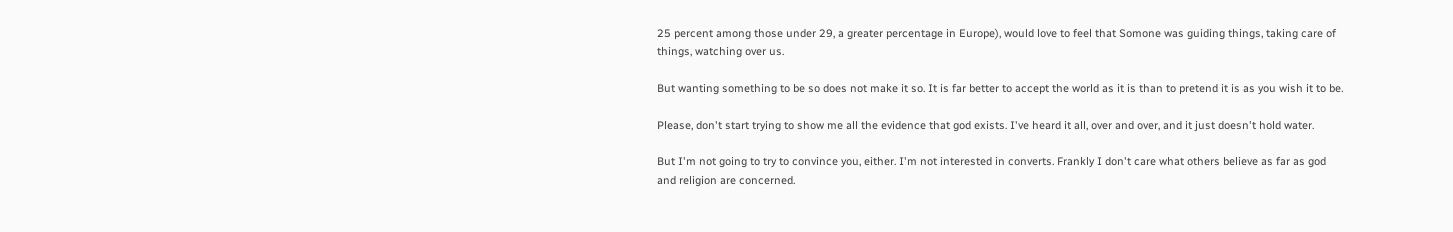25 percent among those under 29, a greater percentage in Europe), would love to feel that Somone was guiding things, taking care of things, watching over us.

But wanting something to be so does not make it so. It is far better to accept the world as it is than to pretend it is as you wish it to be.

Please, don't start trying to show me all the evidence that god exists. I've heard it all, over and over, and it just doesn't hold water.

But I'm not going to try to convince you, either. I'm not interested in converts. Frankly I don't care what others believe as far as god and religion are concerned.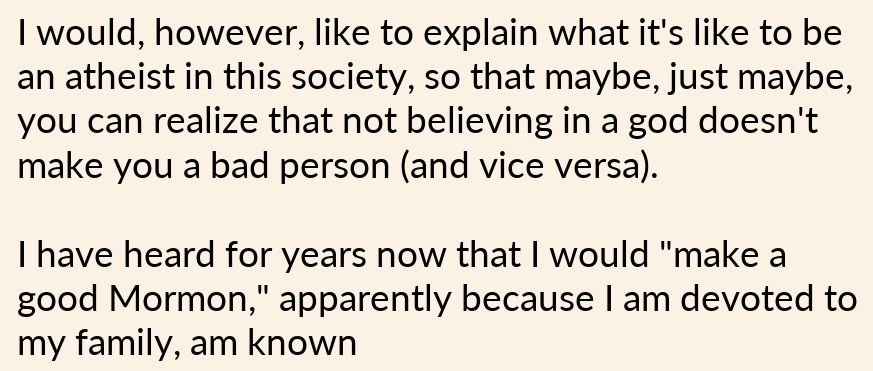I would, however, like to explain what it's like to be an atheist in this society, so that maybe, just maybe, you can realize that not believing in a god doesn't make you a bad person (and vice versa).

I have heard for years now that I would "make a good Mormon," apparently because I am devoted to my family, am known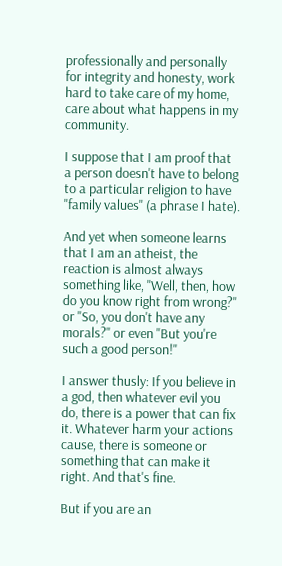professionally and personally for integrity and honesty, work hard to take care of my home, care about what happens in my community.

I suppose that I am proof that a person doesn't have to belong to a particular religion to have "family values" (a phrase I hate).

And yet when someone learns that I am an atheist, the reaction is almost always something like, "Well, then, how do you know right from wrong?" or "So, you don't have any morals?" or even "But you're such a good person!"

I answer thusly: If you believe in a god, then whatever evil you do, there is a power that can fix it. Whatever harm your actions cause, there is someone or something that can make it right. And that's fine.

But if you are an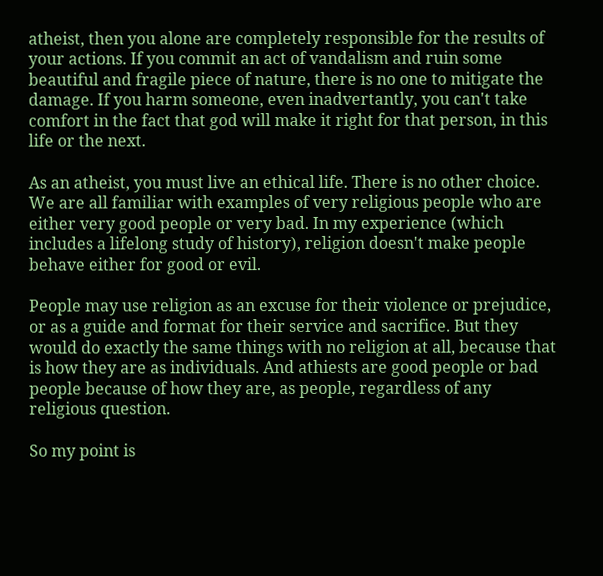atheist, then you alone are completely responsible for the results of your actions. If you commit an act of vandalism and ruin some beautiful and fragile piece of nature, there is no one to mitigate the damage. If you harm someone, even inadvertantly, you can't take comfort in the fact that god will make it right for that person, in this life or the next.

As an atheist, you must live an ethical life. There is no other choice.
We are all familiar with examples of very religious people who are either very good people or very bad. In my experience (which includes a lifelong study of history), religion doesn't make people behave either for good or evil.

People may use religion as an excuse for their violence or prejudice, or as a guide and format for their service and sacrifice. But they would do exactly the same things with no religion at all, because that is how they are as individuals. And athiests are good people or bad people because of how they are, as people, regardless of any religious question.

So my point is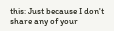this: Just because I don't share any of your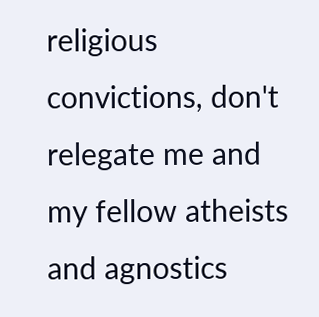religious convictions, don't relegate me and my fellow atheists and agnostics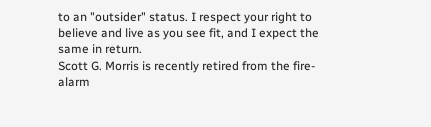to an "outsider" status. I respect your right to believe and live as you see fit, and I expect the same in return.
Scott G. Morris is recently retired from the fire-alarm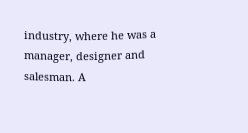industry, where he was a manager, designer and salesman. A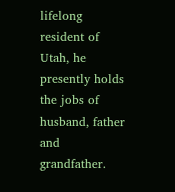lifelong resident of Utah, he presently holds the jobs of husband, father and grandfather.